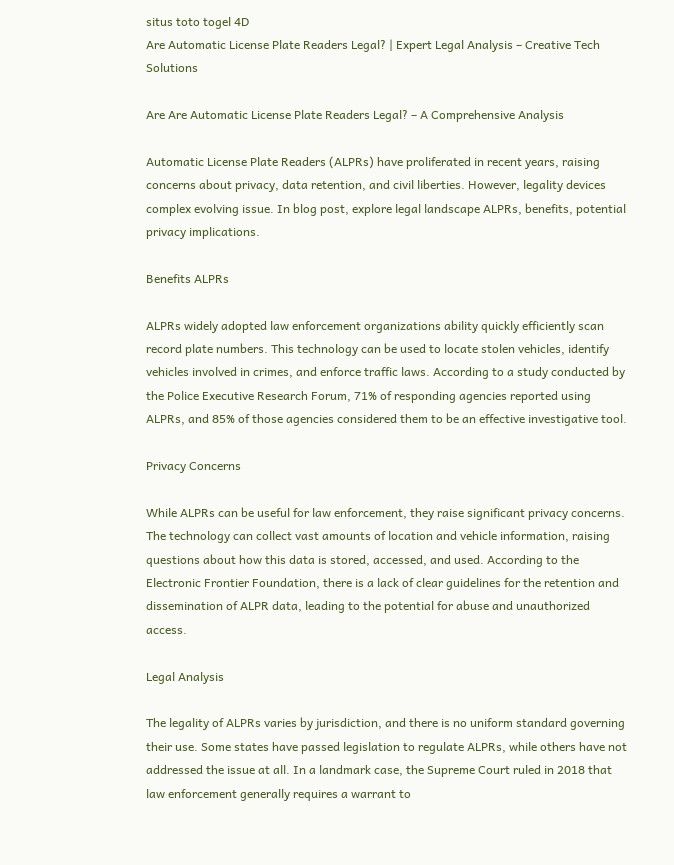situs toto togel 4D
Are Automatic License Plate Readers Legal? | Expert Legal Analysis – Creative Tech Solutions

Are Are Automatic License Plate Readers Legal? – A Comprehensive Analysis

Automatic License Plate Readers (ALPRs) have proliferated in recent years, raising concerns about privacy, data retention, and civil liberties. However, legality devices complex evolving issue. In blog post, explore legal landscape ALPRs, benefits, potential privacy implications.

Benefits ALPRs

ALPRs widely adopted law enforcement organizations ability quickly efficiently scan record plate numbers. This technology can be used to locate stolen vehicles, identify vehicles involved in crimes, and enforce traffic laws. According to a study conducted by the Police Executive Research Forum, 71% of responding agencies reported using ALPRs, and 85% of those agencies considered them to be an effective investigative tool.

Privacy Concerns

While ALPRs can be useful for law enforcement, they raise significant privacy concerns. The technology can collect vast amounts of location and vehicle information, raising questions about how this data is stored, accessed, and used. According to the Electronic Frontier Foundation, there is a lack of clear guidelines for the retention and dissemination of ALPR data, leading to the potential for abuse and unauthorized access.

Legal Analysis

The legality of ALPRs varies by jurisdiction, and there is no uniform standard governing their use. Some states have passed legislation to regulate ALPRs, while others have not addressed the issue at all. In a landmark case, the Supreme Court ruled in 2018 that law enforcement generally requires a warrant to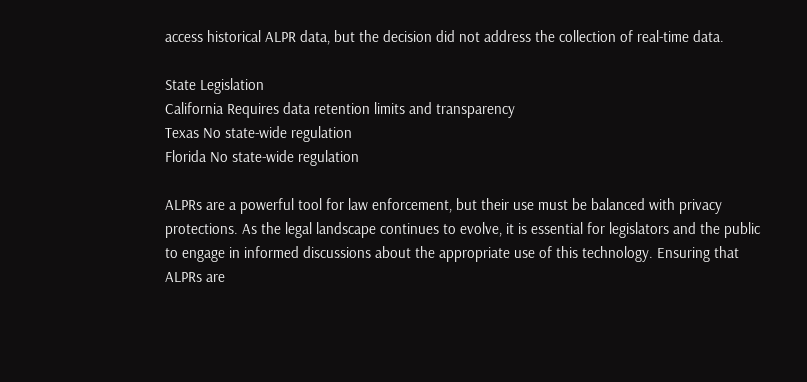access historical ALPR data, but the decision did not address the collection of real-time data.

State Legislation
California Requires data retention limits and transparency
Texas No state-wide regulation
Florida No state-wide regulation

ALPRs are a powerful tool for law enforcement, but their use must be balanced with privacy protections. As the legal landscape continues to evolve, it is essential for legislators and the public to engage in informed discussions about the appropriate use of this technology. Ensuring that ALPRs are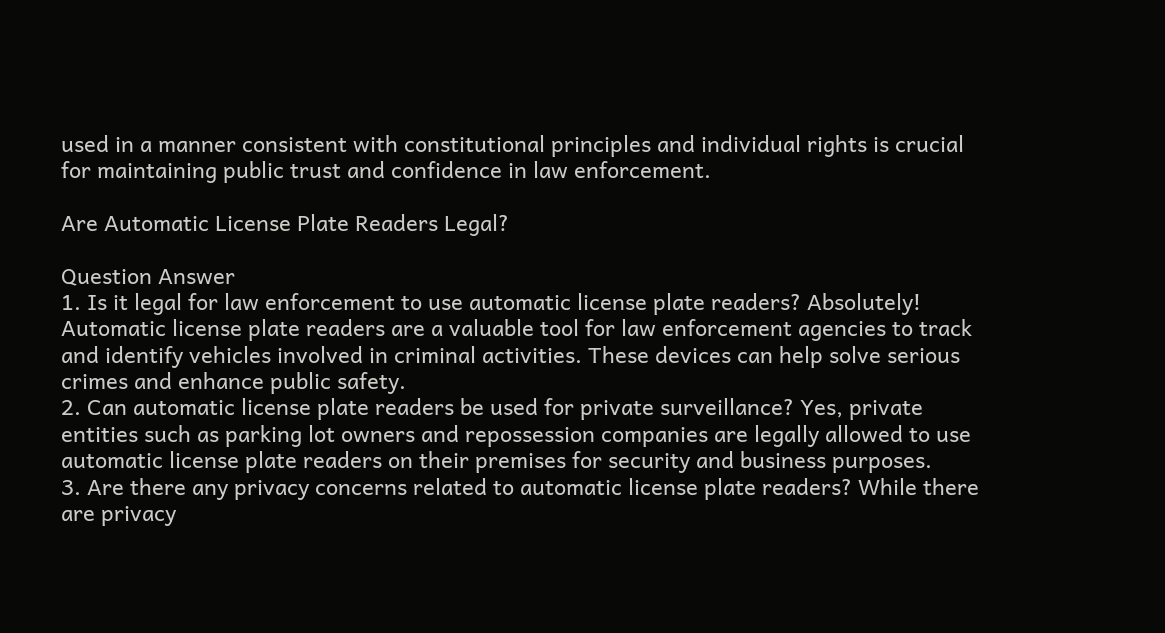used in a manner consistent with constitutional principles and individual rights is crucial for maintaining public trust and confidence in law enforcement.

Are Automatic License Plate Readers Legal?

Question Answer
1. Is it legal for law enforcement to use automatic license plate readers? Absolutely! Automatic license plate readers are a valuable tool for law enforcement agencies to track and identify vehicles involved in criminal activities. These devices can help solve serious crimes and enhance public safety.
2. Can automatic license plate readers be used for private surveillance? Yes, private entities such as parking lot owners and repossession companies are legally allowed to use automatic license plate readers on their premises for security and business purposes.
3. Are there any privacy concerns related to automatic license plate readers? While there are privacy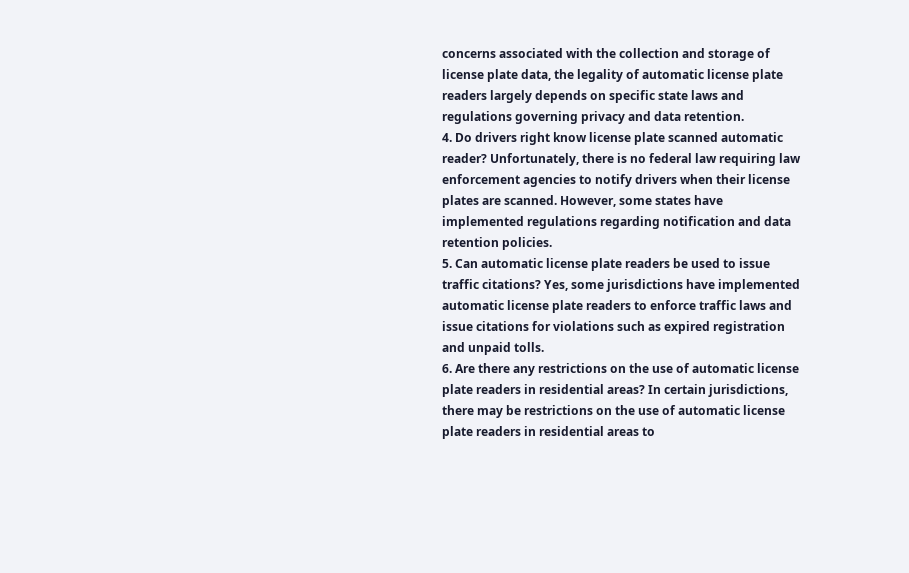concerns associated with the collection and storage of license plate data, the legality of automatic license plate readers largely depends on specific state laws and regulations governing privacy and data retention.
4. Do drivers right know license plate scanned automatic reader? Unfortunately, there is no federal law requiring law enforcement agencies to notify drivers when their license plates are scanned. However, some states have implemented regulations regarding notification and data retention policies.
5. Can automatic license plate readers be used to issue traffic citations? Yes, some jurisdictions have implemented automatic license plate readers to enforce traffic laws and issue citations for violations such as expired registration and unpaid tolls.
6. Are there any restrictions on the use of automatic license plate readers in residential areas? In certain jurisdictions, there may be restrictions on the use of automatic license plate readers in residential areas to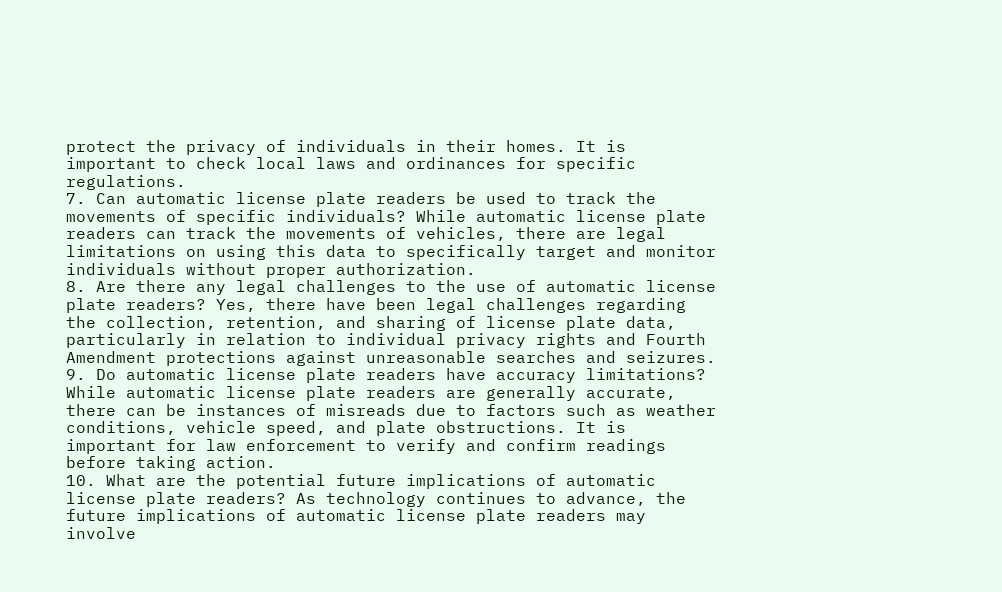protect the privacy of individuals in their homes. It is important to check local laws and ordinances for specific regulations.
7. Can automatic license plate readers be used to track the movements of specific individuals? While automatic license plate readers can track the movements of vehicles, there are legal limitations on using this data to specifically target and monitor individuals without proper authorization.
8. Are there any legal challenges to the use of automatic license plate readers? Yes, there have been legal challenges regarding the collection, retention, and sharing of license plate data, particularly in relation to individual privacy rights and Fourth Amendment protections against unreasonable searches and seizures.
9. Do automatic license plate readers have accuracy limitations? While automatic license plate readers are generally accurate, there can be instances of misreads due to factors such as weather conditions, vehicle speed, and plate obstructions. It is important for law enforcement to verify and confirm readings before taking action.
10. What are the potential future implications of automatic license plate readers? As technology continues to advance, the future implications of automatic license plate readers may involve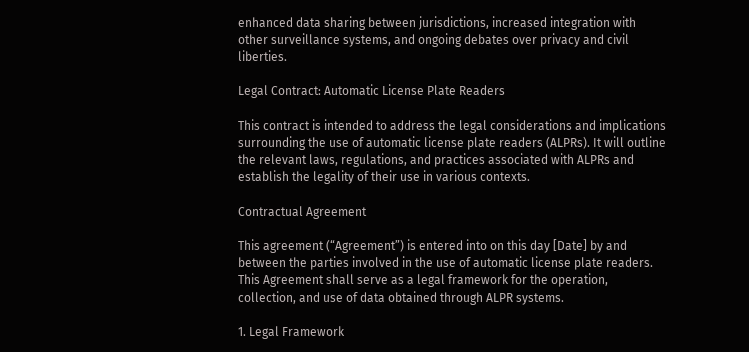enhanced data sharing between jurisdictions, increased integration with other surveillance systems, and ongoing debates over privacy and civil liberties.

Legal Contract: Automatic License Plate Readers

This contract is intended to address the legal considerations and implications surrounding the use of automatic license plate readers (ALPRs). It will outline the relevant laws, regulations, and practices associated with ALPRs and establish the legality of their use in various contexts.

Contractual Agreement

This agreement (“Agreement”) is entered into on this day [Date] by and between the parties involved in the use of automatic license plate readers. This Agreement shall serve as a legal framework for the operation, collection, and use of data obtained through ALPR systems.

1. Legal Framework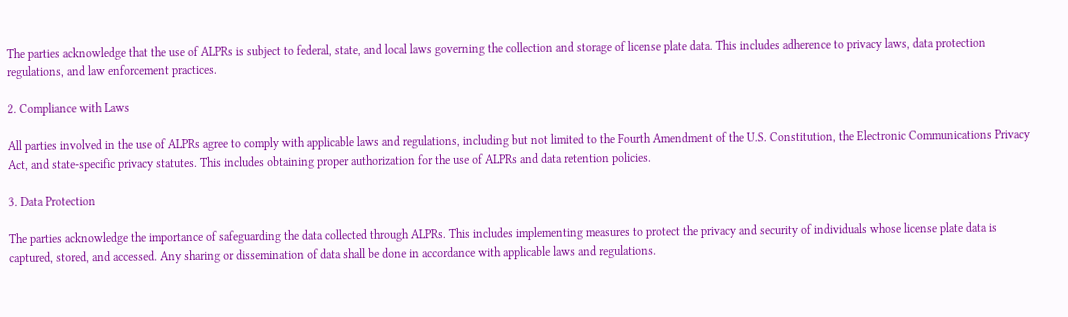The parties acknowledge that the use of ALPRs is subject to federal, state, and local laws governing the collection and storage of license plate data. This includes adherence to privacy laws, data protection regulations, and law enforcement practices.

2. Compliance with Laws

All parties involved in the use of ALPRs agree to comply with applicable laws and regulations, including but not limited to the Fourth Amendment of the U.S. Constitution, the Electronic Communications Privacy Act, and state-specific privacy statutes. This includes obtaining proper authorization for the use of ALPRs and data retention policies.

3. Data Protection

The parties acknowledge the importance of safeguarding the data collected through ALPRs. This includes implementing measures to protect the privacy and security of individuals whose license plate data is captured, stored, and accessed. Any sharing or dissemination of data shall be done in accordance with applicable laws and regulations.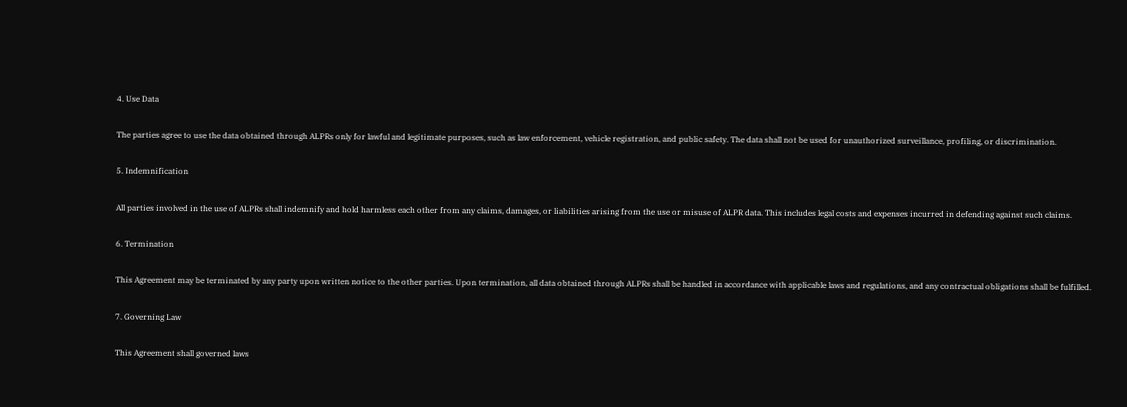4. Use Data

The parties agree to use the data obtained through ALPRs only for lawful and legitimate purposes, such as law enforcement, vehicle registration, and public safety. The data shall not be used for unauthorized surveillance, profiling, or discrimination.

5. Indemnification

All parties involved in the use of ALPRs shall indemnify and hold harmless each other from any claims, damages, or liabilities arising from the use or misuse of ALPR data. This includes legal costs and expenses incurred in defending against such claims.

6. Termination

This Agreement may be terminated by any party upon written notice to the other parties. Upon termination, all data obtained through ALPRs shall be handled in accordance with applicable laws and regulations, and any contractual obligations shall be fulfilled.

7. Governing Law

This Agreement shall governed laws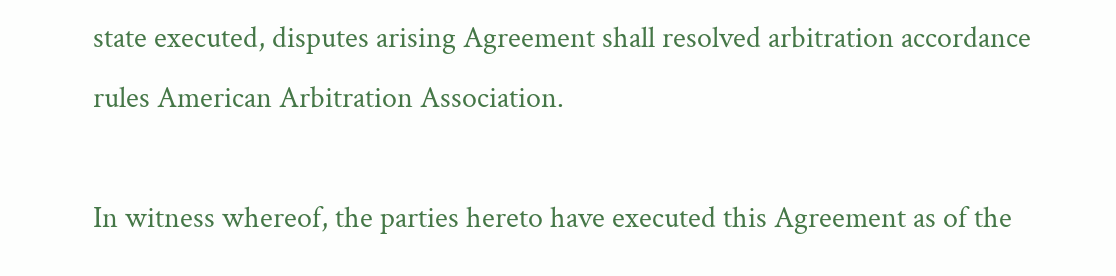state executed, disputes arising Agreement shall resolved arbitration accordance rules American Arbitration Association.

In witness whereof, the parties hereto have executed this Agreement as of the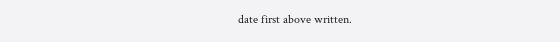date first above written.